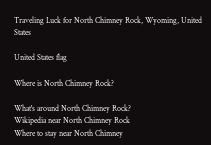Traveling Luck for North Chimney Rock, Wyoming, United States

United States flag

Where is North Chimney Rock?

What's around North Chimney Rock?
Wikipedia near North Chimney Rock
Where to stay near North Chimney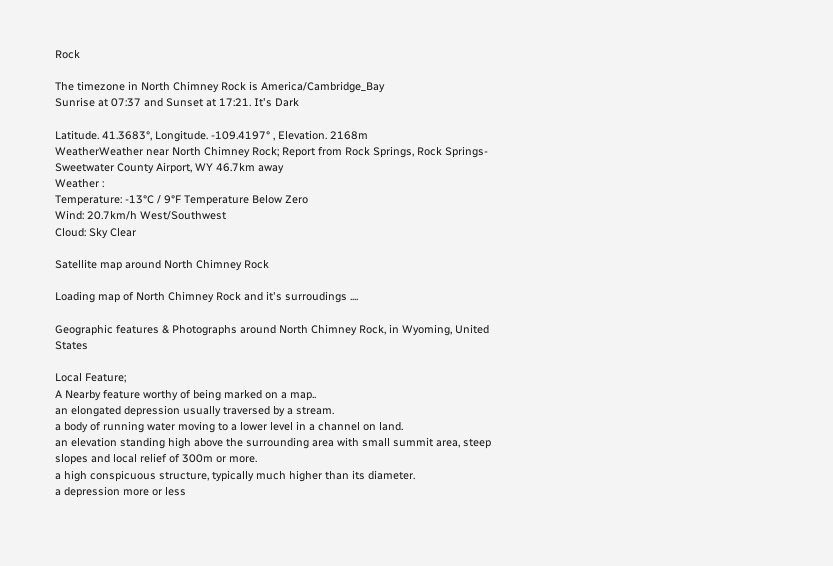Rock

The timezone in North Chimney Rock is America/Cambridge_Bay
Sunrise at 07:37 and Sunset at 17:21. It's Dark

Latitude. 41.3683°, Longitude. -109.4197° , Elevation. 2168m
WeatherWeather near North Chimney Rock; Report from Rock Springs, Rock Springs-Sweetwater County Airport, WY 46.7km away
Weather :
Temperature: -13°C / 9°F Temperature Below Zero
Wind: 20.7km/h West/Southwest
Cloud: Sky Clear

Satellite map around North Chimney Rock

Loading map of North Chimney Rock and it's surroudings ....

Geographic features & Photographs around North Chimney Rock, in Wyoming, United States

Local Feature;
A Nearby feature worthy of being marked on a map..
an elongated depression usually traversed by a stream.
a body of running water moving to a lower level in a channel on land.
an elevation standing high above the surrounding area with small summit area, steep slopes and local relief of 300m or more.
a high conspicuous structure, typically much higher than its diameter.
a depression more or less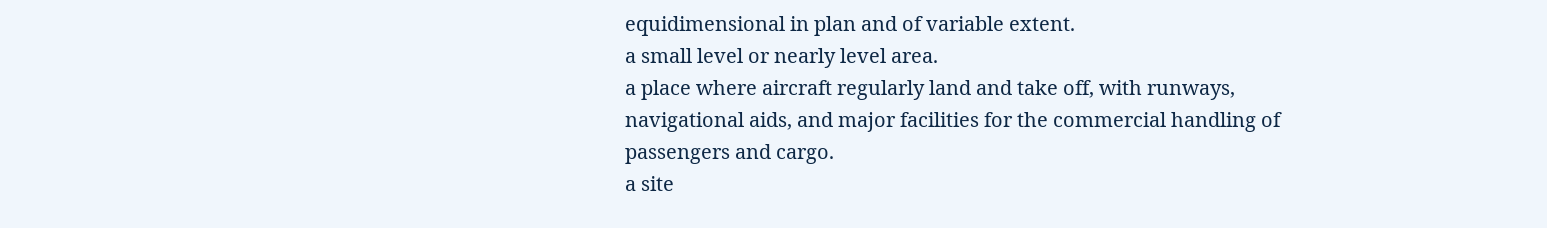equidimensional in plan and of variable extent.
a small level or nearly level area.
a place where aircraft regularly land and take off, with runways, navigational aids, and major facilities for the commercial handling of passengers and cargo.
a site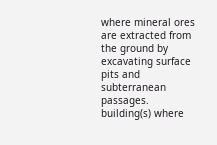where mineral ores are extracted from the ground by excavating surface pits and subterranean passages.
building(s) where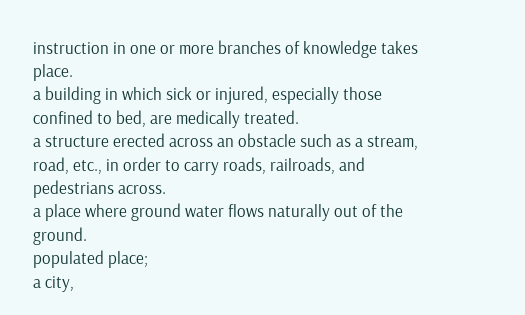instruction in one or more branches of knowledge takes place.
a building in which sick or injured, especially those confined to bed, are medically treated.
a structure erected across an obstacle such as a stream, road, etc., in order to carry roads, railroads, and pedestrians across.
a place where ground water flows naturally out of the ground.
populated place;
a city,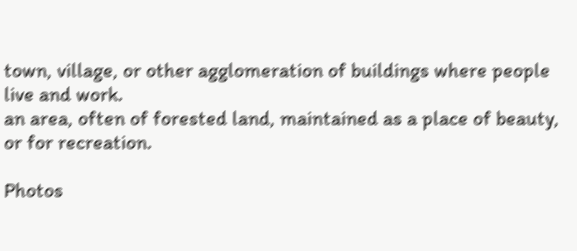town, village, or other agglomeration of buildings where people live and work.
an area, often of forested land, maintained as a place of beauty, or for recreation.

Photos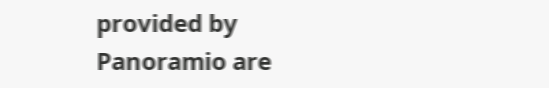provided by Panoramio are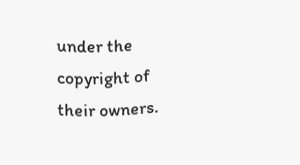under the copyright of their owners.